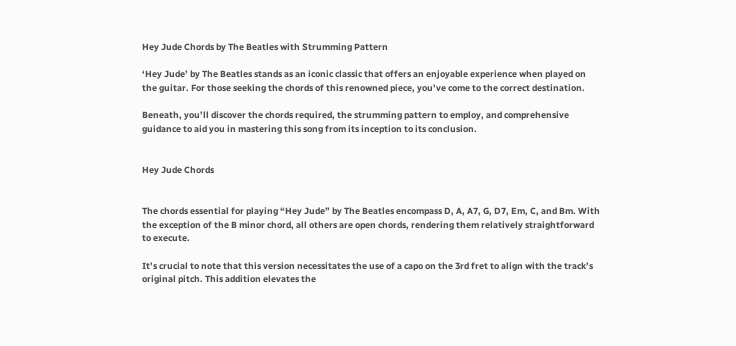Hey Jude Chords by The Beatles with Strumming Pattern

‘Hey Jude’ by The Beatles stands as an iconic classic that offers an enjoyable experience when played on the guitar. For those seeking the chords of this renowned piece, you’ve come to the correct destination.

Beneath, you’ll discover the chords required, the strumming pattern to employ, and comprehensive guidance to aid you in mastering this song from its inception to its conclusion.


Hey Jude Chords


The chords essential for playing “Hey Jude” by The Beatles encompass D, A, A7, G, D7, Em, C, and Bm. With the exception of the B minor chord, all others are open chords, rendering them relatively straightforward to execute.

It’s crucial to note that this version necessitates the use of a capo on the 3rd fret to align with the track’s original pitch. This addition elevates the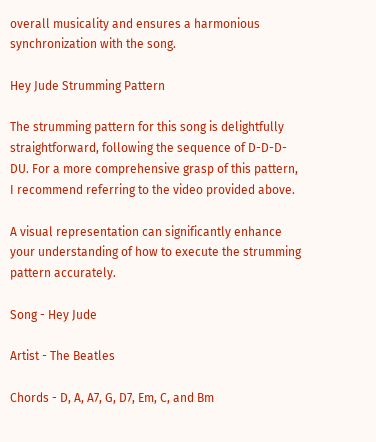overall musicality and ensures a harmonious synchronization with the song.

Hey Jude Strumming Pattern

The strumming pattern for this song is delightfully straightforward, following the sequence of D-D-D-DU. For a more comprehensive grasp of this pattern, I recommend referring to the video provided above.

A visual representation can significantly enhance your understanding of how to execute the strumming pattern accurately.

Song - Hey Jude

Artist - The Beatles

Chords - D, A, A7, G, D7, Em, C, and Bm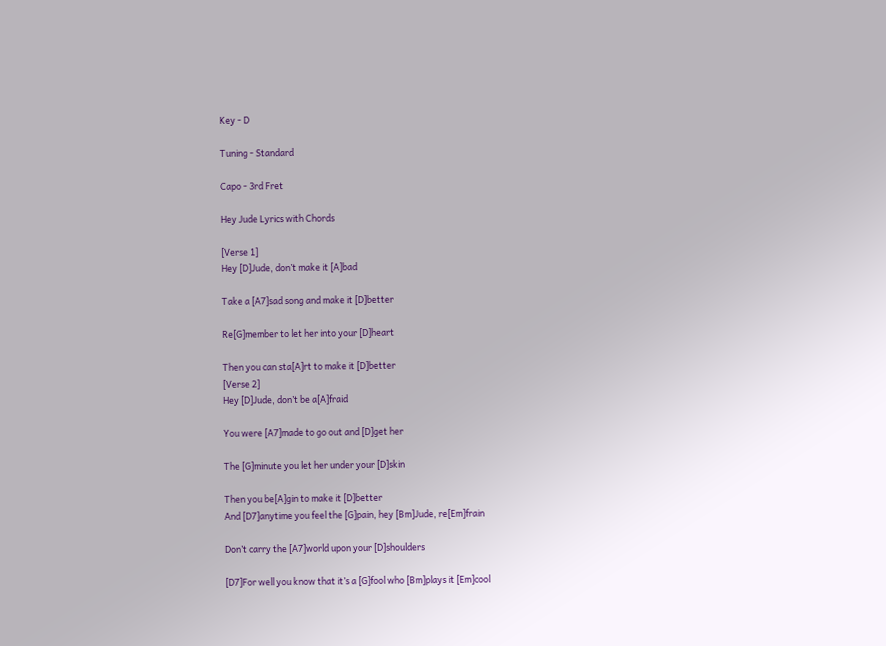Key - D

Tuning - Standard

Capo - 3rd Fret

Hey Jude Lyrics with Chords

[Verse 1]
Hey [D]Jude, don’t make it [A]bad

Take a [A7]sad song and make it [D]better

Re[G]member to let her into your [D]heart

Then you can sta[A]rt to make it [D]better
[Verse 2]
Hey [D]Jude, don’t be a[A]fraid

You were [A7]made to go out and [D]get her

The [G]minute you let her under your [D]skin

Then you be[A]gin to make it [D]better
And [D7]anytime you feel the [G]pain, hey [Bm]Jude, re[Em]frain

Don’t carry the [A7]world upon your [D]shoulders

[D7]For well you know that it’s a [G]fool who [Bm]plays it [Em]cool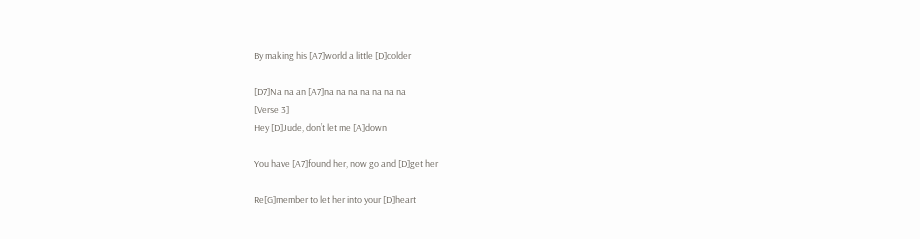By making his [A7]world a little [D]colder

[D7]Na na an [A7]na na na na na na na
[Verse 3]
Hey [D]Jude, don’t let me [A]down

You have [A7]found her, now go and [D]get her

Re[G]member to let her into your [D]heart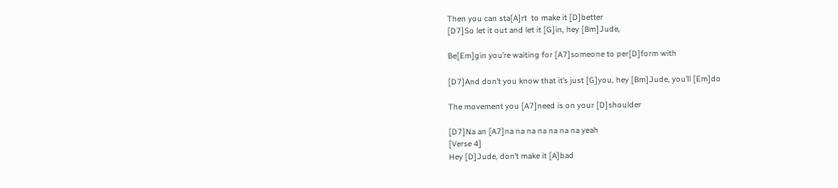Then you can sta[A]rt  to make it [D]better
[D7]So let it out and let it [G]in, hey [Bm]Jude,

Be[Em]gin you’re waiting for [A7]someone to per[D]form with

[D7]And don’t you know that it’s just [G]you, hey [Bm]Jude, you’ll [Em]do

The movement you [A7]need is on your [D]shoulder

[D7]Na an [A7]na na na na na na na yeah
[Verse 4]
Hey [D]Jude, don’t make it [A]bad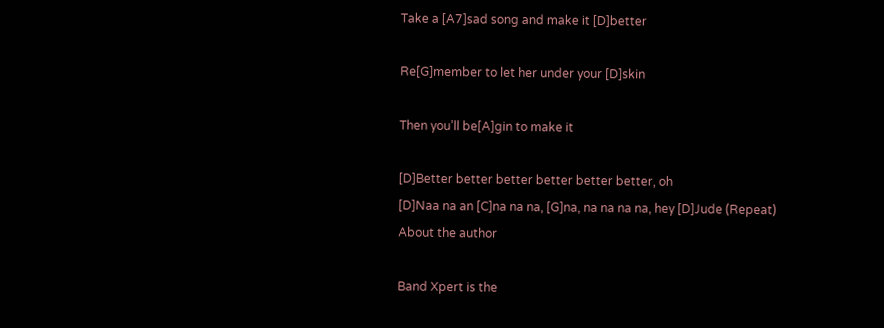Take a [A7]sad song and make it [D]better

Re[G]member to let her under your [D]skin

Then you’ll be[A]gin to make it

[D]Better better better better better better, oh
[D]Naa na an [C]na na na, [G]na, na na na na, hey [D]Jude (Repeat)
About the author

Band Xpert is the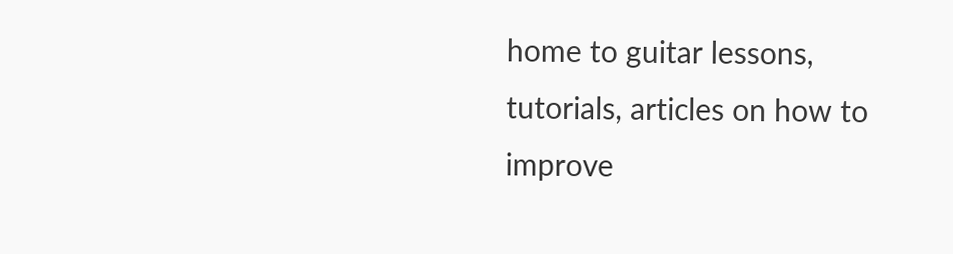home to guitar lessons, tutorials, articles on how to improve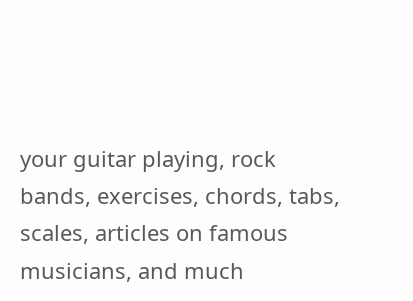your guitar playing, rock bands, exercises, chords, tabs, scales, articles on famous musicians, and much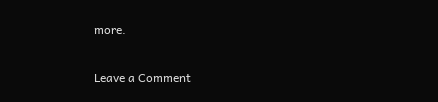more.

Leave a Comment